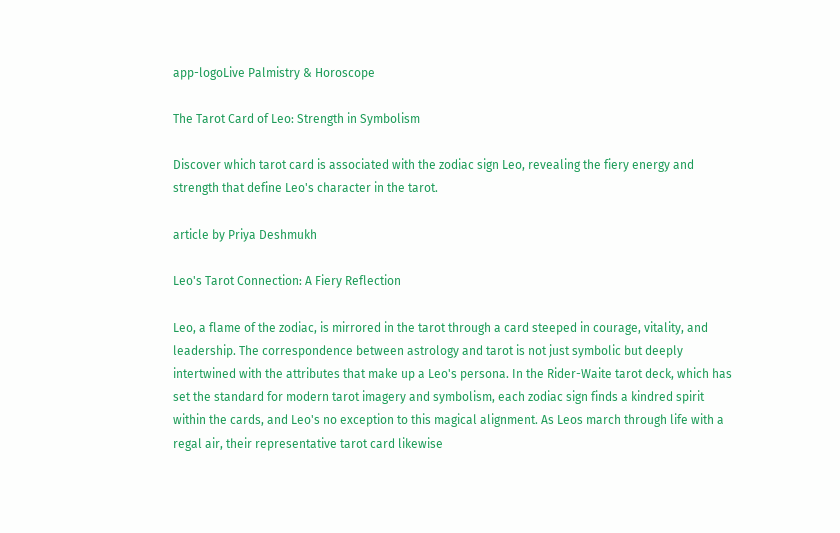app-logoLive Palmistry & Horoscope

The Tarot Card of Leo: Strength in Symbolism

Discover which tarot card is associated with the zodiac sign Leo, revealing the fiery energy and strength that define Leo's character in the tarot.

article by Priya Deshmukh

Leo's Tarot Connection: A Fiery Reflection

Leo, a flame of the zodiac, is mirrored in the tarot through a card steeped in courage, vitality, and leadership. The correspondence between astrology and tarot is not just symbolic but deeply intertwined with the attributes that make up a Leo's persona. In the Rider-Waite tarot deck, which has set the standard for modern tarot imagery and symbolism, each zodiac sign finds a kindred spirit within the cards, and Leo's no exception to this magical alignment. As Leos march through life with a regal air, their representative tarot card likewise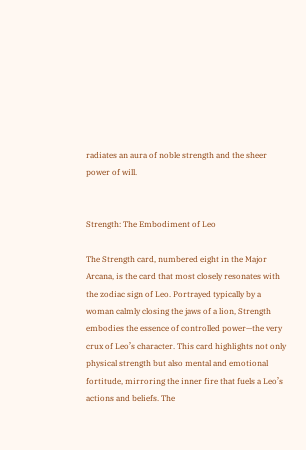radiates an aura of noble strength and the sheer power of will.


Strength: The Embodiment of Leo

The Strength card, numbered eight in the Major Arcana, is the card that most closely resonates with the zodiac sign of Leo. Portrayed typically by a woman calmly closing the jaws of a lion, Strength embodies the essence of controlled power—the very crux of Leo’s character. This card highlights not only physical strength but also mental and emotional fortitude, mirroring the inner fire that fuels a Leo’s actions and beliefs. The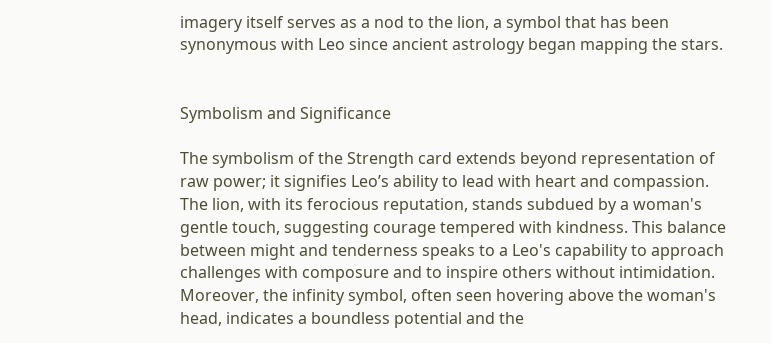imagery itself serves as a nod to the lion, a symbol that has been synonymous with Leo since ancient astrology began mapping the stars.


Symbolism and Significance

The symbolism of the Strength card extends beyond representation of raw power; it signifies Leo’s ability to lead with heart and compassion. The lion, with its ferocious reputation, stands subdued by a woman's gentle touch, suggesting courage tempered with kindness. This balance between might and tenderness speaks to a Leo's capability to approach challenges with composure and to inspire others without intimidation. Moreover, the infinity symbol, often seen hovering above the woman's head, indicates a boundless potential and the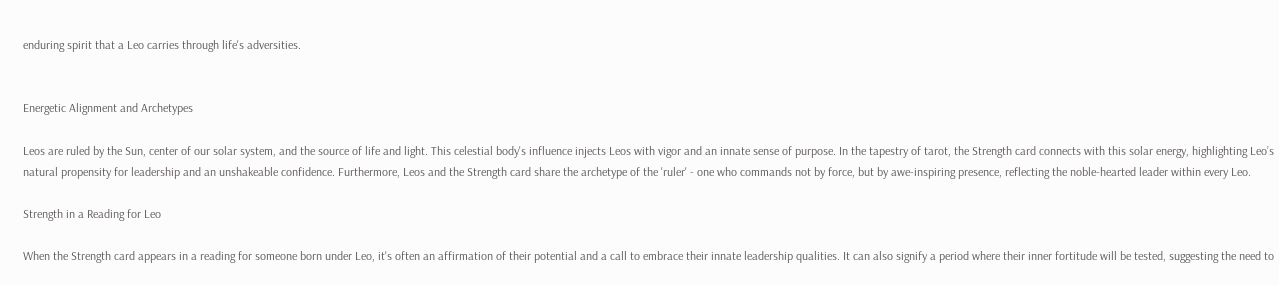enduring spirit that a Leo carries through life's adversities.


Energetic Alignment and Archetypes

Leos are ruled by the Sun, center of our solar system, and the source of life and light. This celestial body's influence injects Leos with vigor and an innate sense of purpose. In the tapestry of tarot, the Strength card connects with this solar energy, highlighting Leo’s natural propensity for leadership and an unshakeable confidence. Furthermore, Leos and the Strength card share the archetype of the 'ruler' - one who commands not by force, but by awe-inspiring presence, reflecting the noble-hearted leader within every Leo.

Strength in a Reading for Leo

When the Strength card appears in a reading for someone born under Leo, it's often an affirmation of their potential and a call to embrace their innate leadership qualities. It can also signify a period where their inner fortitude will be tested, suggesting the need to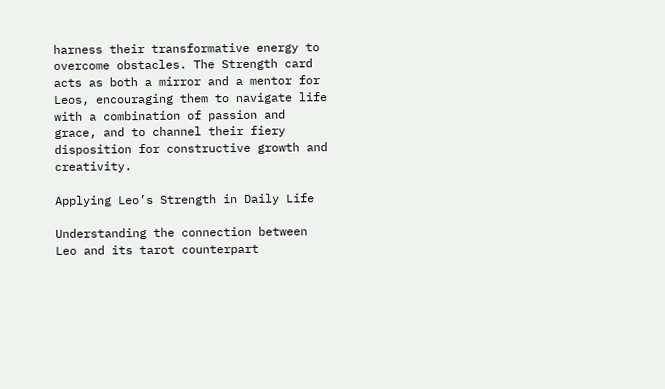harness their transformative energy to overcome obstacles. The Strength card acts as both a mirror and a mentor for Leos, encouraging them to navigate life with a combination of passion and grace, and to channel their fiery disposition for constructive growth and creativity.

Applying Leo’s Strength in Daily Life

Understanding the connection between Leo and its tarot counterpart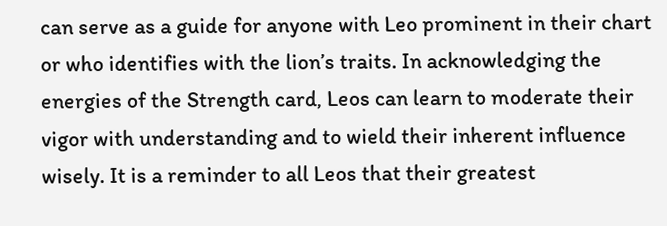can serve as a guide for anyone with Leo prominent in their chart or who identifies with the lion’s traits. In acknowledging the energies of the Strength card, Leos can learn to moderate their vigor with understanding and to wield their inherent influence wisely. It is a reminder to all Leos that their greatest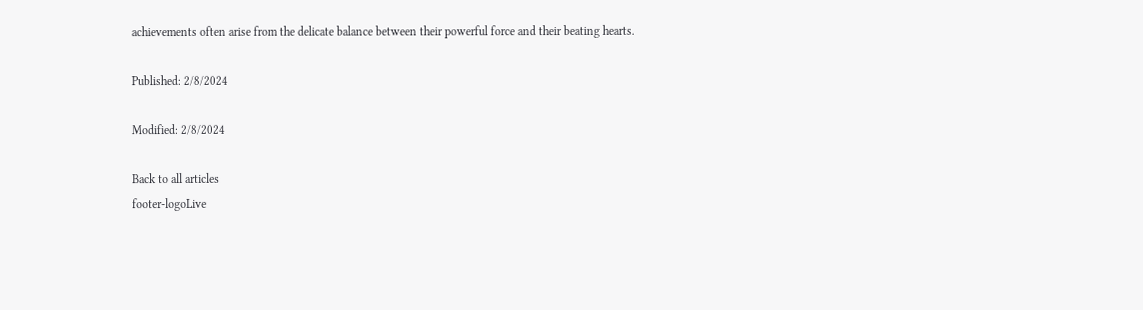achievements often arise from the delicate balance between their powerful force and their beating hearts.

Published: 2/8/2024

Modified: 2/8/2024

Back to all articles
footer-logoLive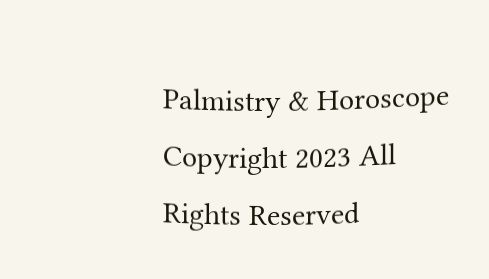Palmistry & Horoscope
Copyright 2023 All Rights Reserved